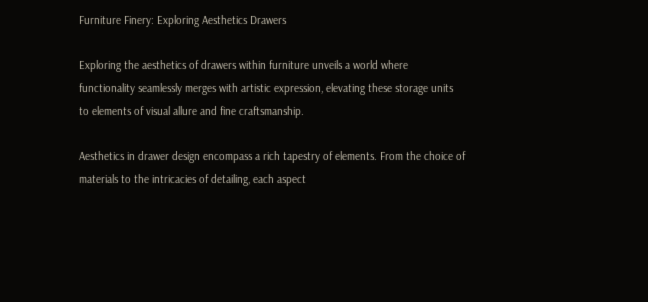Furniture Finery: Exploring Aesthetics Drawers

Exploring the aesthetics of drawers within furniture unveils a world where functionality seamlessly merges with artistic expression, elevating these storage units to elements of visual allure and fine craftsmanship.

Aesthetics in drawer design encompass a rich tapestry of elements. From the choice of materials to the intricacies of detailing, each aspect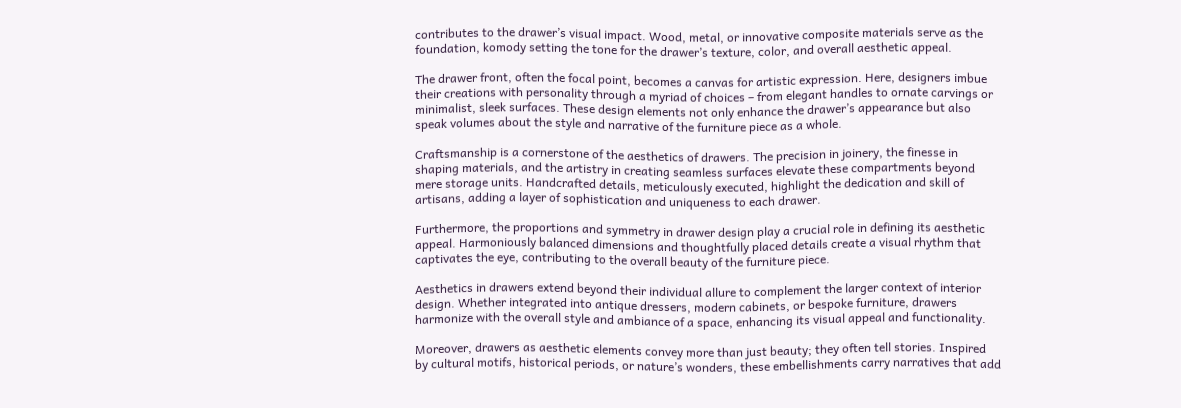contributes to the drawer’s visual impact. Wood, metal, or innovative composite materials serve as the foundation, komody setting the tone for the drawer’s texture, color, and overall aesthetic appeal.

The drawer front, often the focal point, becomes a canvas for artistic expression. Here, designers imbue their creations with personality through a myriad of choices – from elegant handles to ornate carvings or minimalist, sleek surfaces. These design elements not only enhance the drawer’s appearance but also speak volumes about the style and narrative of the furniture piece as a whole.

Craftsmanship is a cornerstone of the aesthetics of drawers. The precision in joinery, the finesse in shaping materials, and the artistry in creating seamless surfaces elevate these compartments beyond mere storage units. Handcrafted details, meticulously executed, highlight the dedication and skill of artisans, adding a layer of sophistication and uniqueness to each drawer.

Furthermore, the proportions and symmetry in drawer design play a crucial role in defining its aesthetic appeal. Harmoniously balanced dimensions and thoughtfully placed details create a visual rhythm that captivates the eye, contributing to the overall beauty of the furniture piece.

Aesthetics in drawers extend beyond their individual allure to complement the larger context of interior design. Whether integrated into antique dressers, modern cabinets, or bespoke furniture, drawers harmonize with the overall style and ambiance of a space, enhancing its visual appeal and functionality.

Moreover, drawers as aesthetic elements convey more than just beauty; they often tell stories. Inspired by cultural motifs, historical periods, or nature’s wonders, these embellishments carry narratives that add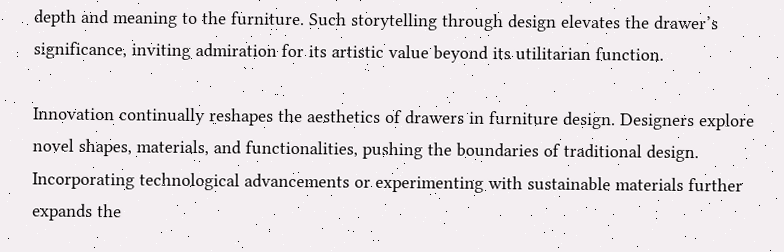depth and meaning to the furniture. Such storytelling through design elevates the drawer’s significance, inviting admiration for its artistic value beyond its utilitarian function.

Innovation continually reshapes the aesthetics of drawers in furniture design. Designers explore novel shapes, materials, and functionalities, pushing the boundaries of traditional design. Incorporating technological advancements or experimenting with sustainable materials further expands the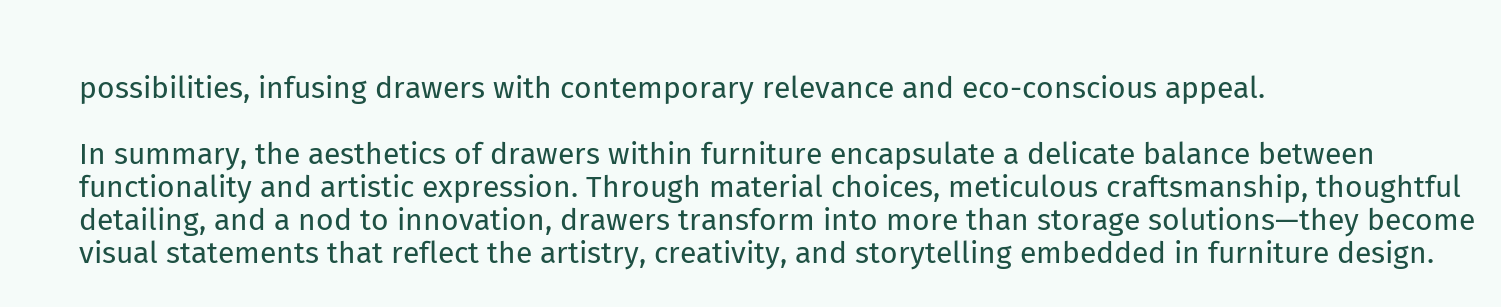possibilities, infusing drawers with contemporary relevance and eco-conscious appeal.

In summary, the aesthetics of drawers within furniture encapsulate a delicate balance between functionality and artistic expression. Through material choices, meticulous craftsmanship, thoughtful detailing, and a nod to innovation, drawers transform into more than storage solutions—they become visual statements that reflect the artistry, creativity, and storytelling embedded in furniture design.